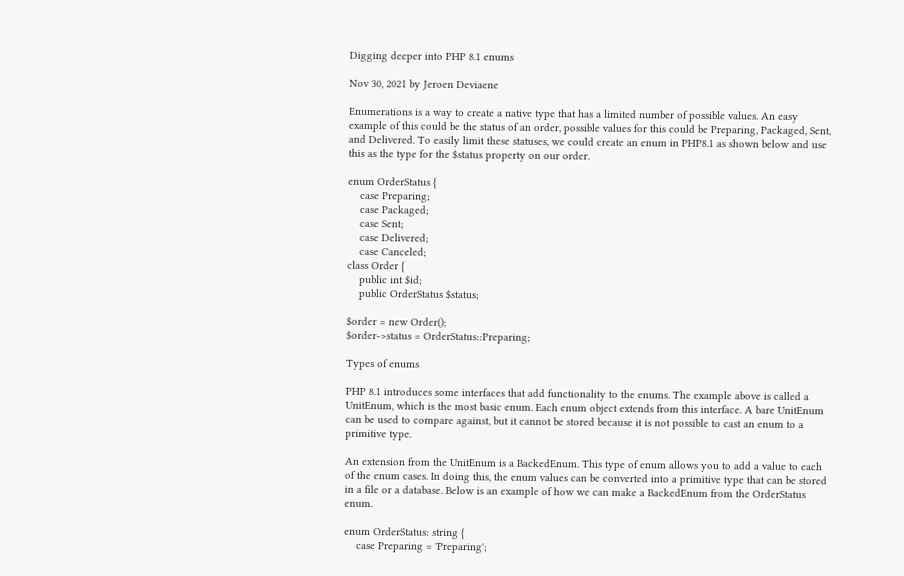Digging deeper into PHP 8.1 enums

Nov 30, 2021 by Jeroen Deviaene

Enumerations is a way to create a native type that has a limited number of possible values. An easy example of this could be the status of an order, possible values for this could be Preparing, Packaged, Sent, and Delivered. To easily limit these statuses, we could create an enum in PHP8.1 as shown below and use this as the type for the $status property on our order.

enum OrderStatus {
    case Preparing;
    case Packaged;
    case Sent;
    case Delivered;
    case Canceled;
class Order {
    public int $id;
    public OrderStatus $status;

$order = new Order();
$order->status = OrderStatus::Preparing;

Types of enums

PHP 8.1 introduces some interfaces that add functionality to the enums. The example above is called a UnitEnum, which is the most basic enum. Each enum object extends from this interface. A bare UnitEnum can be used to compare against, but it cannot be stored because it is not possible to cast an enum to a primitive type.

An extension from the UnitEnum is a BackedEnum. This type of enum allows you to add a value to each of the enum cases. In doing this, the enum values can be converted into a primitive type that can be stored in a file or a database. Below is an example of how we can make a BackedEnum from the OrderStatus enum.

enum OrderStatus: string {
    case Preparing = 'Preparing';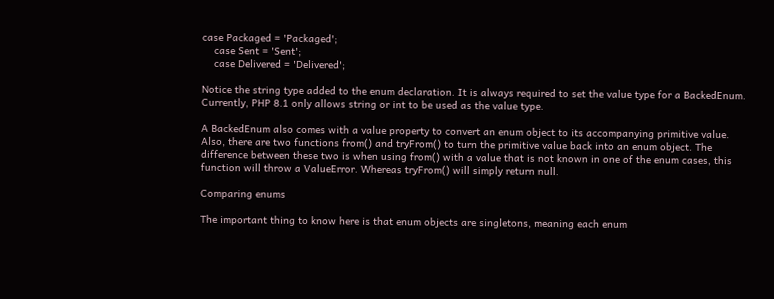case Packaged = 'Packaged';
    case Sent = 'Sent';
    case Delivered = 'Delivered';

Notice the string type added to the enum declaration. It is always required to set the value type for a BackedEnum. Currently, PHP 8.1 only allows string or int to be used as the value type.

A BackedEnum also comes with a value property to convert an enum object to its accompanying primitive value.
Also, there are two functions from() and tryFrom() to turn the primitive value back into an enum object. The difference between these two is when using from() with a value that is not known in one of the enum cases, this function will throw a ValueError. Whereas tryFrom() will simply return null.

Comparing enums

The important thing to know here is that enum objects are singletons, meaning each enum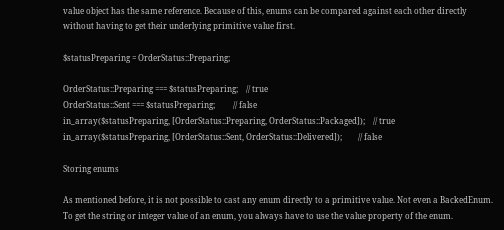value object has the same reference. Because of this, enums can be compared against each other directly without having to get their underlying primitive value first.

$statusPreparing = OrderStatus::Preparing;

OrderStatus::Preparing === $statusPreparing;    // true
OrderStatus::Sent === $statusPreparing;         // false
in_array($statusPreparing, [OrderStatus::Preparing, OrderStatus::Packaged]);    // true
in_array($statusPreparing, [OrderStatus::Sent, OrderStatus::Delivered]);        // false

Storing enums

As mentioned before, it is not possible to cast any enum directly to a primitive value. Not even a BackedEnum.
To get the string or integer value of an enum, you always have to use the value property of the enum.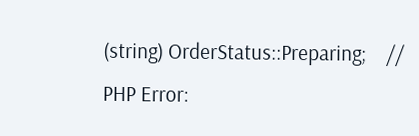(string) OrderStatus::Preparing;    // PHP Error: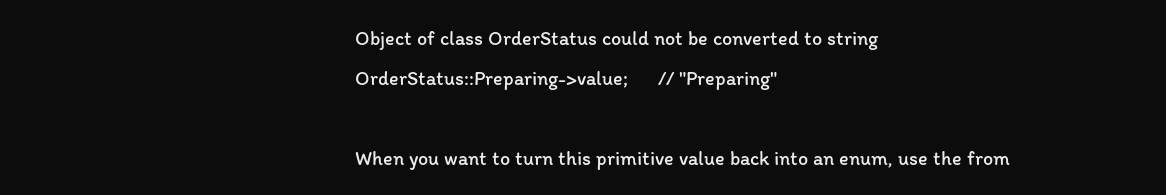Object of class OrderStatus could not be converted to string
OrderStatus::Preparing->value;      // "Preparing"

When you want to turn this primitive value back into an enum, use the from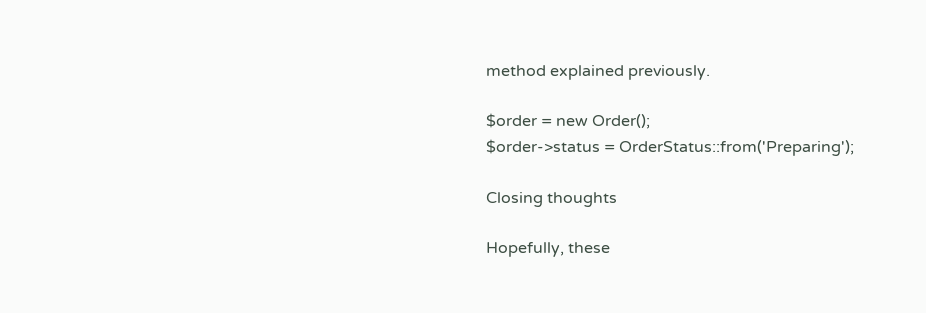method explained previously.

$order = new Order();
$order->status = OrderStatus::from('Preparing');

Closing thoughts

Hopefully, these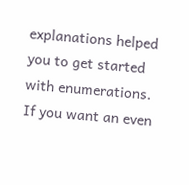explanations helped you to get started with enumerations. If you want an even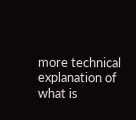more technical explanation of what is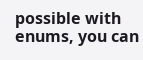possible with enums, you can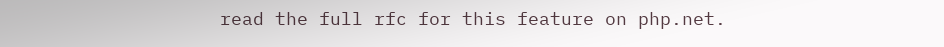read the full rfc for this feature on php.net.